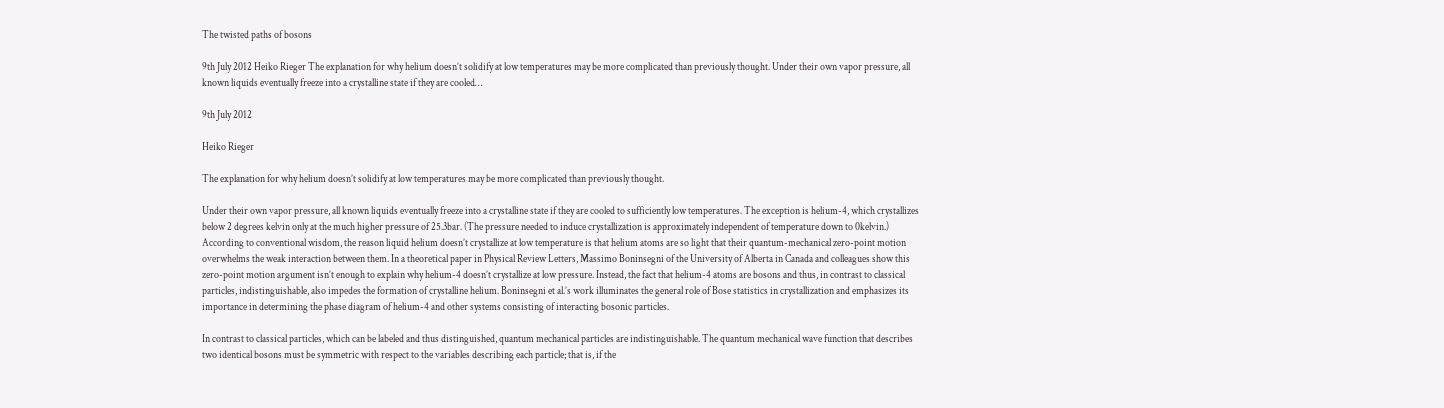The twisted paths of bosons

9th July 2012 Heiko Rieger The explanation for why helium doesn’t solidify at low temperatures may be more complicated than previously thought. Under their own vapor pressure, all known liquids eventually freeze into a crystalline state if they are cooled…

9th July 2012

Heiko Rieger

The explanation for why helium doesn’t solidify at low temperatures may be more complicated than previously thought.

Under their own vapor pressure, all known liquids eventually freeze into a crystalline state if they are cooled to sufficiently low temperatures. The exception is helium-4, which crystallizes below 2 degrees kelvin only at the much higher pressure of 25.3bar. (The pressure needed to induce crystallization is approximately independent of temperature down to 0kelvin.) According to conventional wisdom, the reason liquid helium doesn’t crystallize at low temperature is that helium atoms are so light that their quantum-mechanical zero-point motion overwhelms the weak interaction between them. In a theoretical paper in Physical Review Letters, Massimo Boninsegni of the University of Alberta in Canada and colleagues show this zero-point motion argument isn’t enough to explain why helium-4 doesn’t crystallize at low pressure. Instead, the fact that helium-4 atoms are bosons and thus, in contrast to classical particles, indistinguishable, also impedes the formation of crystalline helium. Boninsegni et al.’s work illuminates the general role of Bose statistics in crystallization and emphasizes its importance in determining the phase diagram of helium-4 and other systems consisting of interacting bosonic particles.

In contrast to classical particles, which can be labeled and thus distinguished, quantum mechanical particles are indistinguishable. The quantum mechanical wave function that describes two identical bosons must be symmetric with respect to the variables describing each particle; that is, if the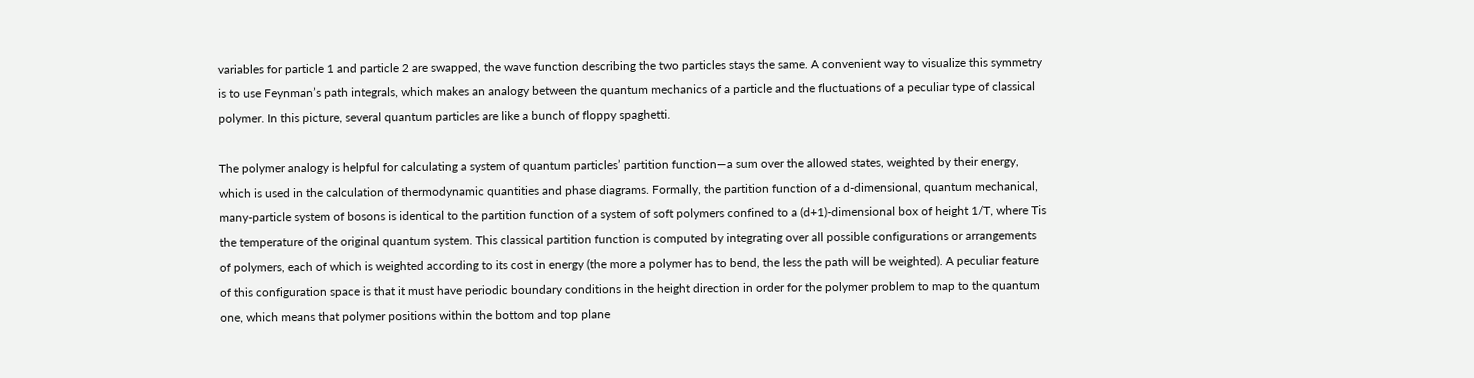variables for particle 1 and particle 2 are swapped, the wave function describing the two particles stays the same. A convenient way to visualize this symmetry is to use Feynman’s path integrals, which makes an analogy between the quantum mechanics of a particle and the fluctuations of a peculiar type of classical polymer. In this picture, several quantum particles are like a bunch of floppy spaghetti.

The polymer analogy is helpful for calculating a system of quantum particles’ partition function—a sum over the allowed states, weighted by their energy, which is used in the calculation of thermodynamic quantities and phase diagrams. Formally, the partition function of a d-dimensional, quantum mechanical, many-particle system of bosons is identical to the partition function of a system of soft polymers confined to a (d+1)-dimensional box of height 1/T, where Tis the temperature of the original quantum system. This classical partition function is computed by integrating over all possible configurations or arrangements of polymers, each of which is weighted according to its cost in energy (the more a polymer has to bend, the less the path will be weighted). A peculiar feature of this configuration space is that it must have periodic boundary conditions in the height direction in order for the polymer problem to map to the quantum one, which means that polymer positions within the bottom and top plane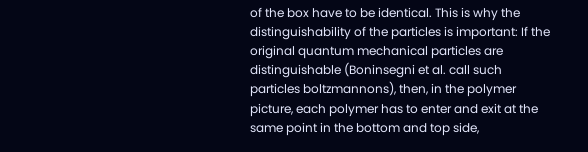of the box have to be identical. This is why the distinguishability of the particles is important: If the original quantum mechanical particles are distinguishable (Boninsegni et al. call such particles boltzmannons), then, in the polymer picture, each polymer has to enter and exit at the same point in the bottom and top side,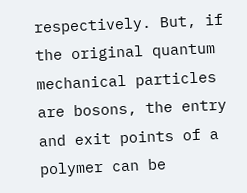respectively. But, if the original quantum mechanical particles are bosons, the entry and exit points of a polymer can be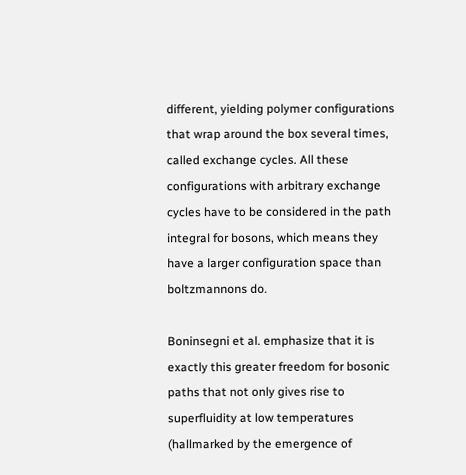different, yielding polymer configurations that wrap around the box several times, called exchange cycles. All these configurations with arbitrary exchange cycles have to be considered in the path integral for bosons, which means they have a larger configuration space than boltzmannons do.

Boninsegni et al. emphasize that it is exactly this greater freedom for bosonic paths that not only gives rise to superfluidity at low temperatures (hallmarked by the emergence of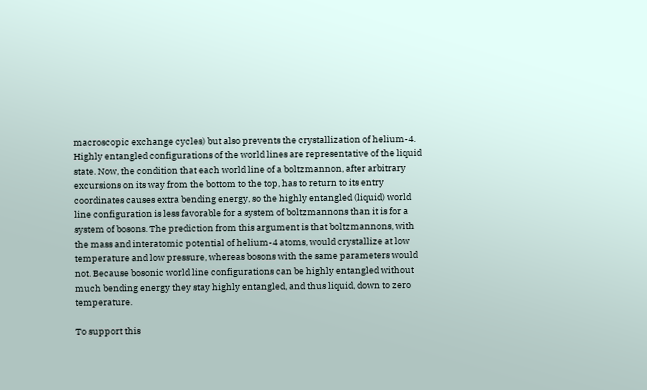macroscopic exchange cycles) but also prevents the crystallization of helium-4. Highly entangled configurations of the world lines are representative of the liquid state. Now, the condition that each world line of a boltzmannon, after arbitrary excursions on its way from the bottom to the top, has to return to its entry coordinates causes extra bending energy, so the highly entangled (liquid) world line configuration is less favorable for a system of boltzmannons than it is for a system of bosons. The prediction from this argument is that boltzmannons, with the mass and interatomic potential of helium-4 atoms, would crystallize at low temperature and low pressure, whereas bosons with the same parameters would not. Because bosonic world line configurations can be highly entangled without much bending energy they stay highly entangled, and thus liquid, down to zero temperature.

To support this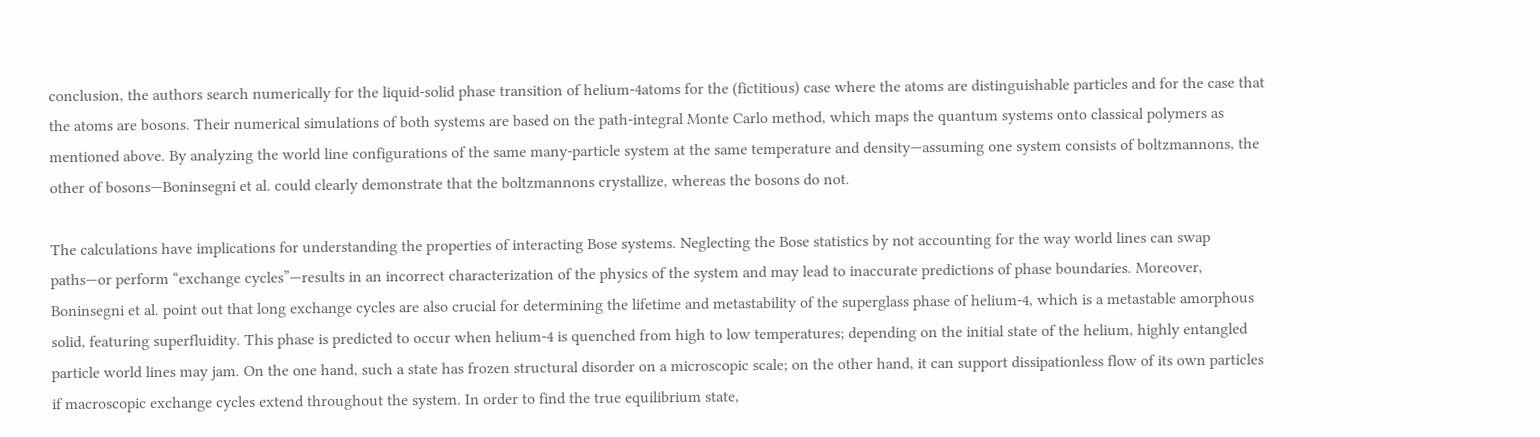conclusion, the authors search numerically for the liquid-solid phase transition of helium-4atoms for the (fictitious) case where the atoms are distinguishable particles and for the case that the atoms are bosons. Their numerical simulations of both systems are based on the path-integral Monte Carlo method, which maps the quantum systems onto classical polymers as mentioned above. By analyzing the world line configurations of the same many-particle system at the same temperature and density—assuming one system consists of boltzmannons, the other of bosons—Boninsegni et al. could clearly demonstrate that the boltzmannons crystallize, whereas the bosons do not.

The calculations have implications for understanding the properties of interacting Bose systems. Neglecting the Bose statistics by not accounting for the way world lines can swap paths—or perform “exchange cycles”—results in an incorrect characterization of the physics of the system and may lead to inaccurate predictions of phase boundaries. Moreover, Boninsegni et al. point out that long exchange cycles are also crucial for determining the lifetime and metastability of the superglass phase of helium-4, which is a metastable amorphous solid, featuring superfluidity. This phase is predicted to occur when helium-4 is quenched from high to low temperatures; depending on the initial state of the helium, highly entangled particle world lines may jam. On the one hand, such a state has frozen structural disorder on a microscopic scale; on the other hand, it can support dissipationless flow of its own particles if macroscopic exchange cycles extend throughout the system. In order to find the true equilibrium state,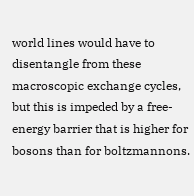world lines would have to disentangle from these macroscopic exchange cycles, but this is impeded by a free-energy barrier that is higher for bosons than for boltzmannons.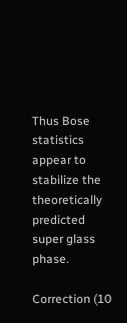Thus Bose statistics appear to stabilize the theoretically predicted super glass phase.

Correction (10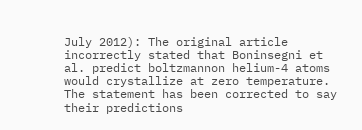July 2012): The original article incorrectly stated that Boninsegni et al. predict boltzmannon helium-4 atoms would crystallize at zero temperature. The statement has been corrected to say their predictions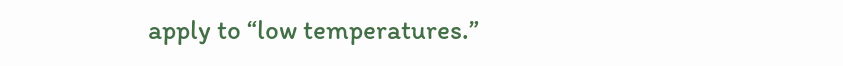apply to “low temperatures.”